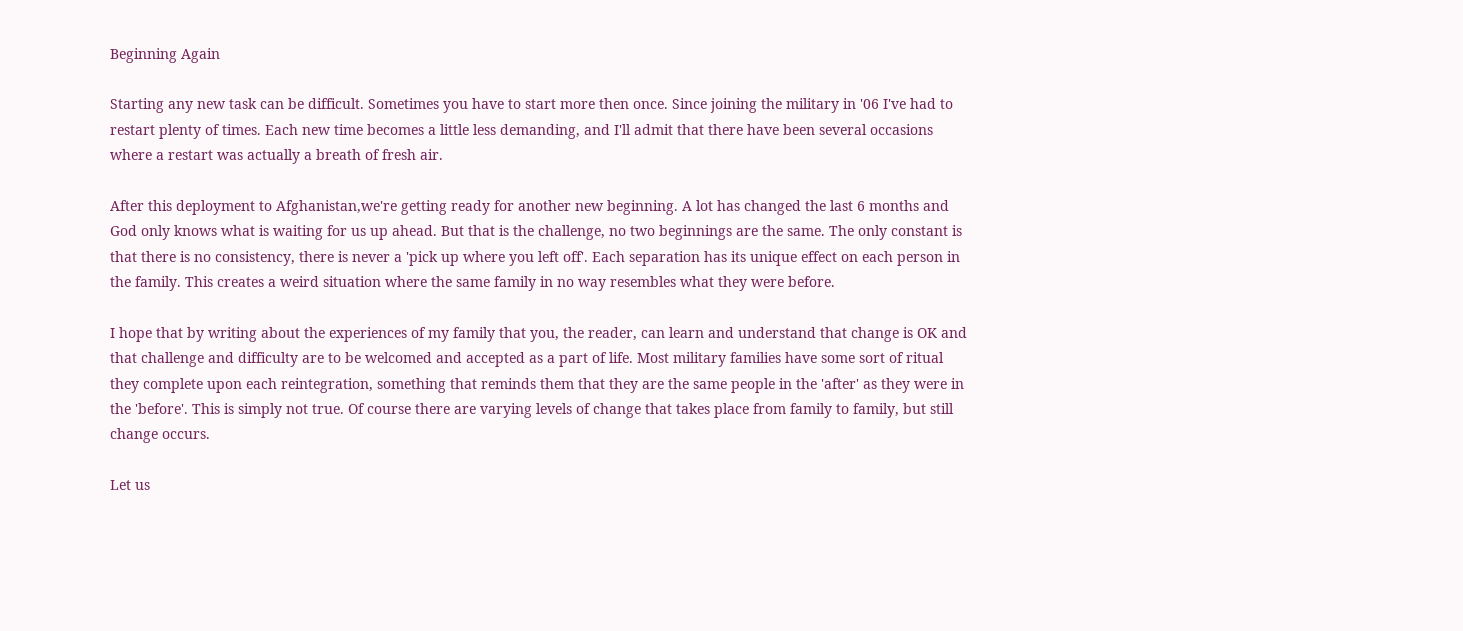Beginning Again

Starting any new task can be difficult. Sometimes you have to start more then once. Since joining the military in '06 I've had to restart plenty of times. Each new time becomes a little less demanding, and I'll admit that there have been several occasions where a restart was actually a breath of fresh air.

After this deployment to Afghanistan,we're getting ready for another new beginning. A lot has changed the last 6 months and God only knows what is waiting for us up ahead. But that is the challenge, no two beginnings are the same. The only constant is that there is no consistency, there is never a 'pick up where you left off'. Each separation has its unique effect on each person in the family. This creates a weird situation where the same family in no way resembles what they were before.

I hope that by writing about the experiences of my family that you, the reader, can learn and understand that change is OK and that challenge and difficulty are to be welcomed and accepted as a part of life. Most military families have some sort of ritual they complete upon each reintegration, something that reminds them that they are the same people in the 'after' as they were in the 'before'. This is simply not true. Of course there are varying levels of change that takes place from family to family, but still change occurs.

Let us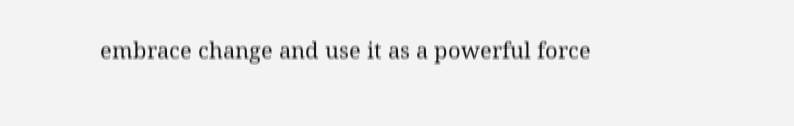embrace change and use it as a powerful force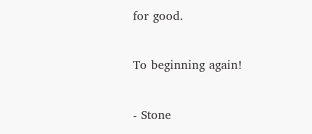for good.

To beginning again!

- Stone